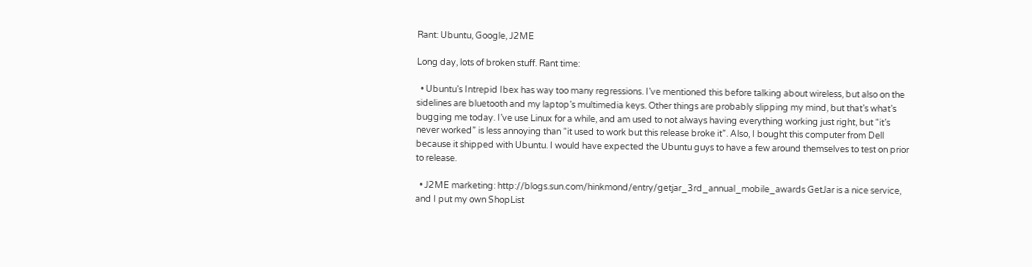Rant: Ubuntu, Google, J2ME

Long day, lots of broken stuff. Rant time:

  • Ubuntu’s Intrepid Ibex has way too many regressions. I’ve mentioned this before talking about wireless, but also on the sidelines are bluetooth and my laptop’s multimedia keys. Other things are probably slipping my mind, but that’s what’s bugging me today. I’ve use Linux for a while, and am used to not always having everything working just right, but “it’s never worked” is less annoying than “it used to work but this release broke it”. Also, I bought this computer from Dell because it shipped with Ubuntu. I would have expected the Ubuntu guys to have a few around themselves to test on prior to release.

  • J2ME marketing: http://blogs.sun.com/hinkmond/entry/getjar_3rd_annual_mobile_awards GetJar is a nice service, and I put my own ShopList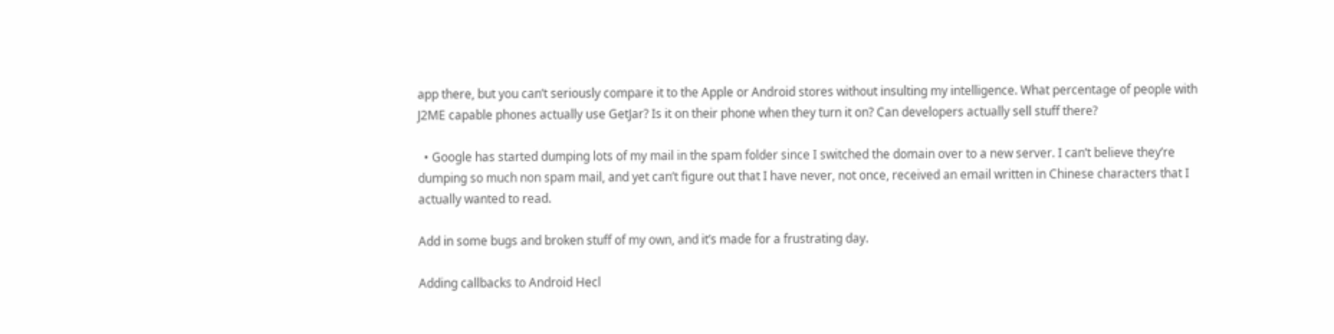app there, but you can’t seriously compare it to the Apple or Android stores without insulting my intelligence. What percentage of people with J2ME capable phones actually use GetJar? Is it on their phone when they turn it on? Can developers actually sell stuff there?

  • Google has started dumping lots of my mail in the spam folder since I switched the domain over to a new server. I can’t believe they’re dumping so much non spam mail, and yet can’t figure out that I have never, not once, received an email written in Chinese characters that I actually wanted to read.

Add in some bugs and broken stuff of my own, and it’s made for a frustrating day.

Adding callbacks to Android Hecl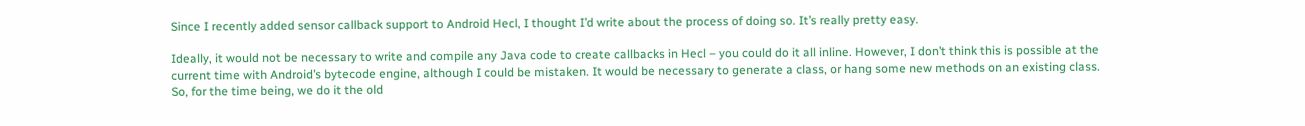Since I recently added sensor callback support to Android Hecl, I thought I’d write about the process of doing so. It’s really pretty easy.

Ideally, it would not be necessary to write and compile any Java code to create callbacks in Hecl – you could do it all inline. However, I don’t think this is possible at the current time with Android’s bytecode engine, although I could be mistaken. It would be necessary to generate a class, or hang some new methods on an existing class. So, for the time being, we do it the old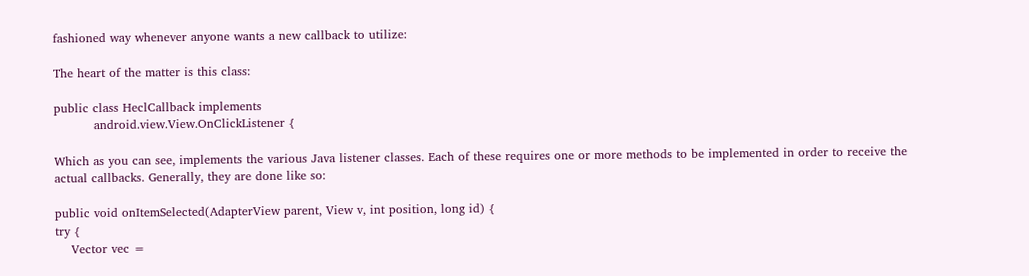fashioned way whenever anyone wants a new callback to utilize:

The heart of the matter is this class:

public class HeclCallback implements
          android.view.View.OnClickListener {

Which as you can see, implements the various Java listener classes. Each of these requires one or more methods to be implemented in order to receive the actual callbacks. Generally, they are done like so:

public void onItemSelected(AdapterView parent, View v, int position, long id) {
try {
    Vector vec =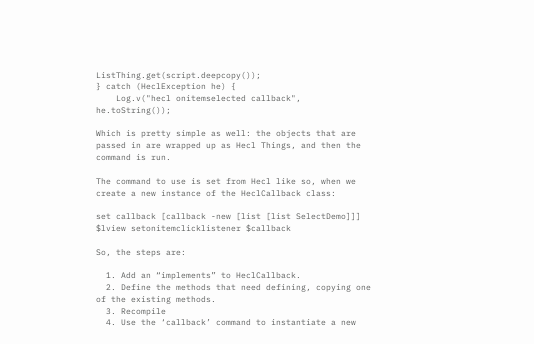ListThing.get(script.deepcopy());
} catch (HeclException he) {
    Log.v("hecl onitemselected callback", he.toString());

Which is pretty simple as well: the objects that are passed in are wrapped up as Hecl Things, and then the command is run.

The command to use is set from Hecl like so, when we create a new instance of the HeclCallback class:

set callback [callback -new [list [list SelectDemo]]]
$lview setonitemclicklistener $callback

So, the steps are:

  1. Add an “implements” to HeclCallback.
  2. Define the methods that need defining, copying one of the existing methods.
  3. Recompile
  4. Use the ‘callback’ command to instantiate a new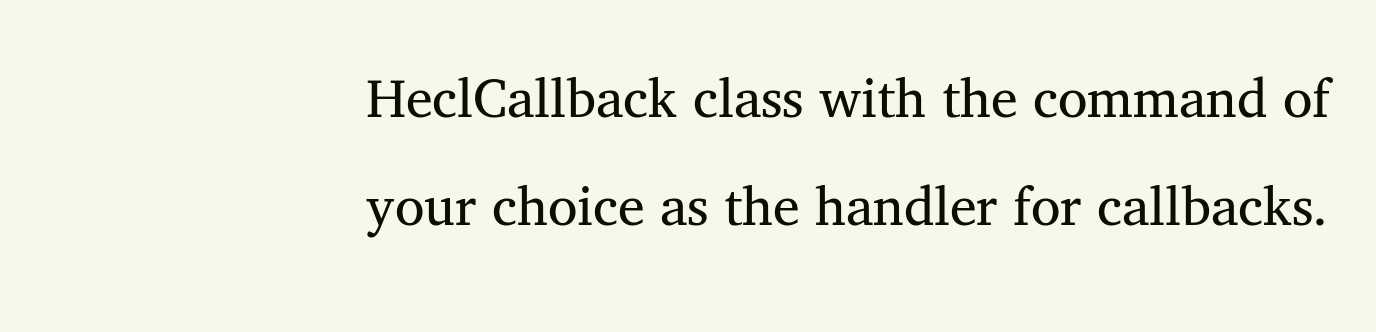HeclCallback class with the command of your choice as the handler for callbacks.